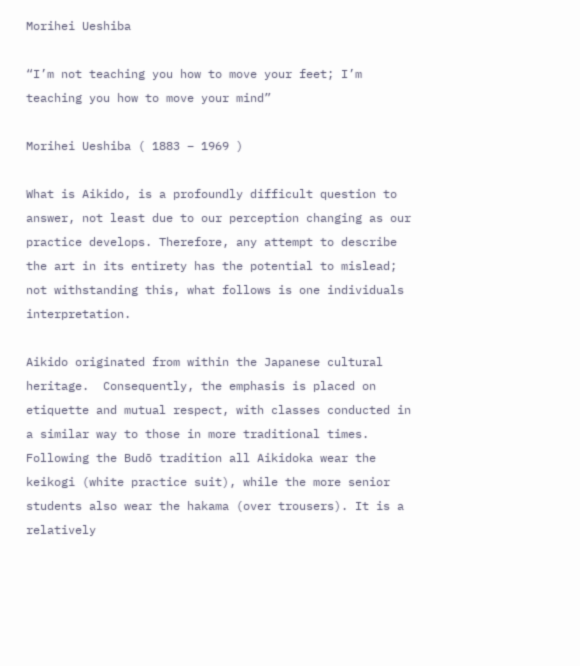Morihei Ueshiba

“I’m not teaching you how to move your feet; I’m teaching you how to move your mind”

Morihei Ueshiba ( 1883 – 1969 )

What is Aikido, is a profoundly difficult question to answer, not least due to our perception changing as our practice develops. Therefore, any attempt to describe the art in its entirety has the potential to mislead; not withstanding this, what follows is one individuals interpretation.

Aikido originated from within the Japanese cultural heritage.  Consequently, the emphasis is placed on etiquette and mutual respect, with classes conducted in a similar way to those in more traditional times.  Following the Budō tradition all Aikidoka wear the keikogi (white practice suit), while the more senior students also wear the hakama (over trousers). It is a relatively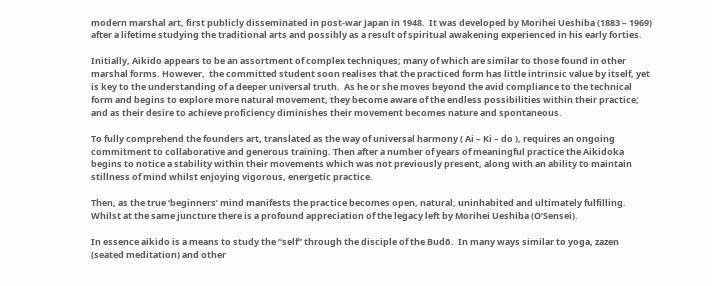modern marshal art, first publicly disseminated in post-war Japan in 1948.  It was developed by Morihei Ueshiba (1883 – 1969) after a lifetime studying the traditional arts and possibly as a result of spiritual awakening experienced in his early forties.

Initially, Aikido appears to be an assortment of complex techniques; many of which are similar to those found in other marshal forms. However,  the committed student soon realises that the practiced form has little intrinsic value by itself, yet is key to the understanding of a deeper universal truth.  As he or she moves beyond the avid compliance to the technical form and begins to explore more natural movement, they become aware of the endless possibilities within their practice; and as their desire to achieve proficiency diminishes their movement becomes nature and spontaneous.

To fully comprehend the founders art, translated as the way of universal harmony ( Ai – Ki – do ), requires an ongoing commitment to collaborative and generous training. Then after a number of years of meaningful practice the Aikidoka begins to notice a stability within their movements which was not previously present, along with an ability to maintain stillness of mind whilst enjoying vigorous, energetic practice.

Then, as the true ‘beginners’ mind manifests the practice becomes open, natural, uninhabited and ultimately fulfilling.  Whilst at the same juncture there is a profound appreciation of the legacy left by Morihei Ueshiba (O’Sensei).

In essence aikido is a means to study the “self” through the disciple of the Budō.  In many ways similar to yoga, zazen (seated meditation) and other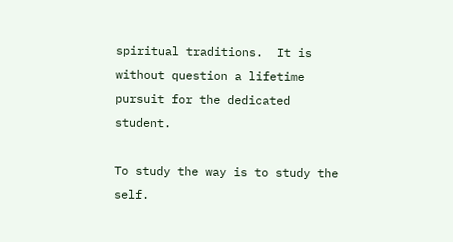spiritual traditions.  It is without question a lifetime pursuit for the dedicated student.

To study the way is to study the self.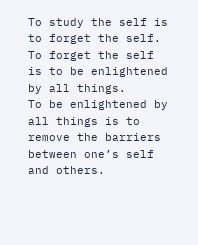To study the self is to forget the self.
To forget the self is to be enlightened by all things.
To be enlightened by all things is to remove the barriers between one’s self and others.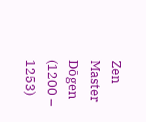Zen Master Dōgen (1200 – 1253)